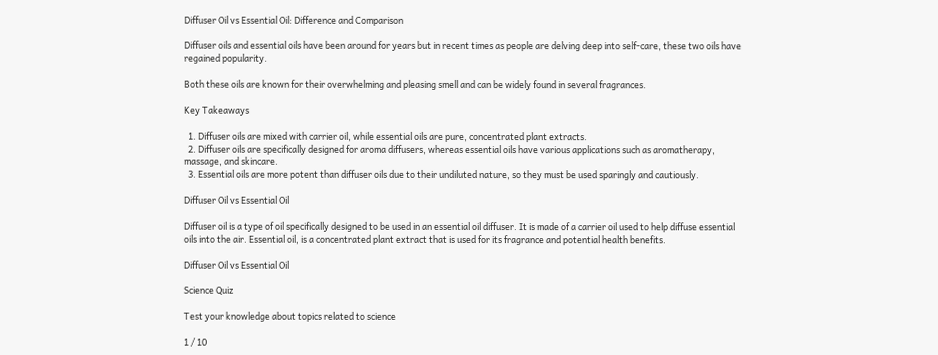Diffuser Oil vs Essential Oil: Difference and Comparison

Diffuser oils and essential oils have been around for years but in recent times as people are delving deep into self-care, these two oils have regained popularity.

Both these oils are known for their overwhelming and pleasing smell and can be widely found in several fragrances.

Key Takeaways

  1. Diffuser oils are mixed with carrier oil, while essential oils are pure, concentrated plant extracts.
  2. Diffuser oils are specifically designed for aroma diffusers, whereas essential oils have various applications such as aromatherapy, massage, and skincare.
  3. Essential oils are more potent than diffuser oils due to their undiluted nature, so they must be used sparingly and cautiously.

Diffuser Oil vs Essential Oil

Diffuser oil is a type of oil specifically designed to be used in an essential oil diffuser. It is made of a carrier oil used to help diffuse essential oils into the air. Essential oil, is a concentrated plant extract that is used for its fragrance and potential health benefits.

Diffuser Oil vs Essential Oil

Science Quiz

Test your knowledge about topics related to science

1 / 10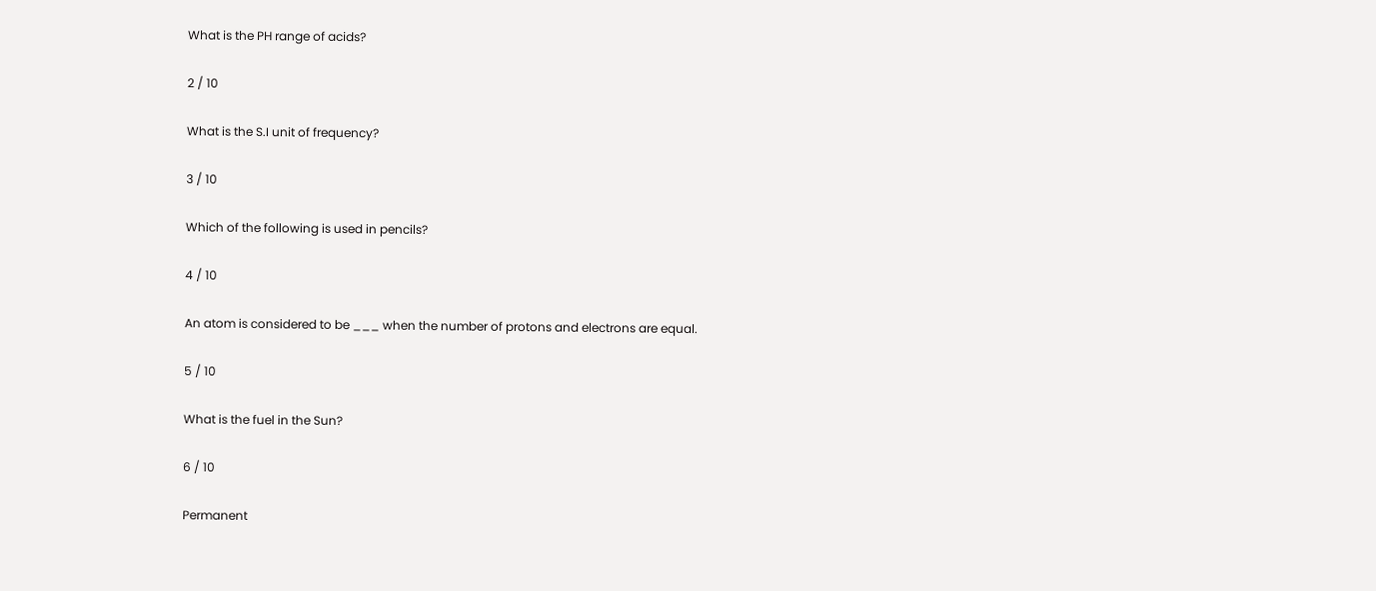What is the PH range of acids?

2 / 10

What is the S.I unit of frequency?

3 / 10

Which of the following is used in pencils?

4 / 10

An atom is considered to be ___ when the number of protons and electrons are equal.

5 / 10

What is the fuel in the Sun?

6 / 10

Permanent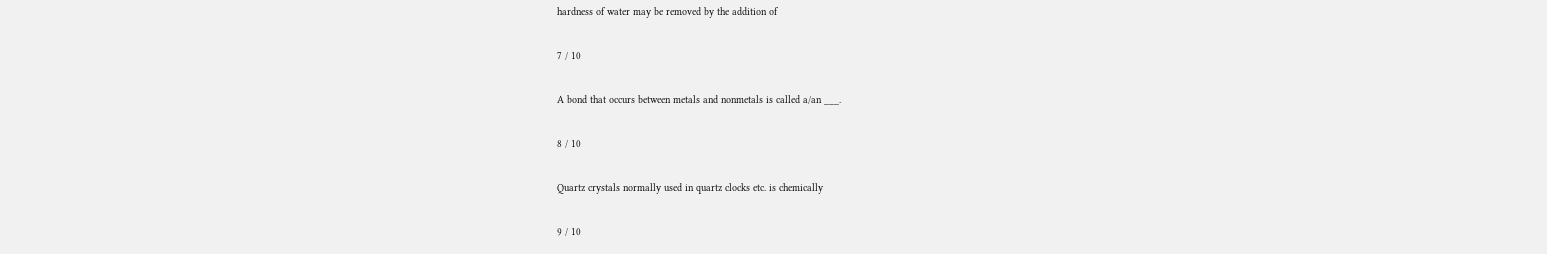hardness of water may be removed by the addition of

7 / 10

A bond that occurs between metals and nonmetals is called a/an ___.

8 / 10

Quartz crystals normally used in quartz clocks etc. is chemically

9 / 10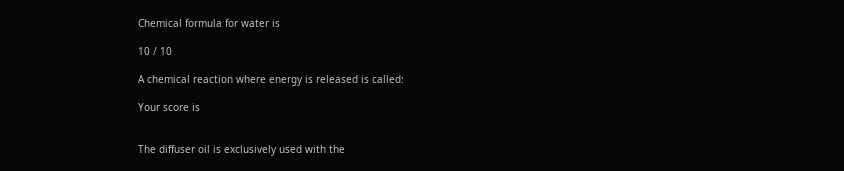Chemical formula for water is

10 / 10

A chemical reaction where energy is released is called:

Your score is


The diffuser oil is exclusively used with the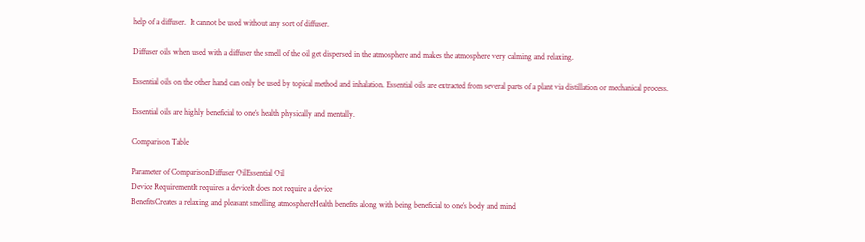help of a diffuser.  It cannot be used without any sort of diffuser.

Diffuser oils when used with a diffuser the smell of the oil get dispersed in the atmosphere and makes the atmosphere very calming and relaxing.

Essential oils on the other hand can only be used by topical method and inhalation. Essential oils are extracted from several parts of a plant via distillation or mechanical process.

Essential oils are highly beneficial to one’s health physically and mentally.

Comparison Table

Parameter of ComparisonDiffuser OilEssential Oil
Device RequirementIt requires a deviceIt does not require a device
BenefitsCreates a relaxing and pleasant smelling atmosphereHealth benefits along with being beneficial to one’s body and mind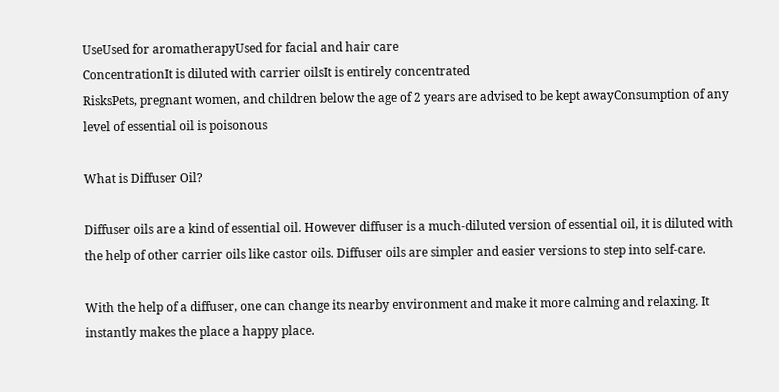UseUsed for aromatherapyUsed for facial and hair care
ConcentrationIt is diluted with carrier oilsIt is entirely concentrated
RisksPets, pregnant women, and children below the age of 2 years are advised to be kept awayConsumption of any level of essential oil is poisonous

What is Diffuser Oil?

Diffuser oils are a kind of essential oil. However diffuser is a much-diluted version of essential oil, it is diluted with the help of other carrier oils like castor oils. Diffuser oils are simpler and easier versions to step into self-care.

With the help of a diffuser, one can change its nearby environment and make it more calming and relaxing. It instantly makes the place a happy place.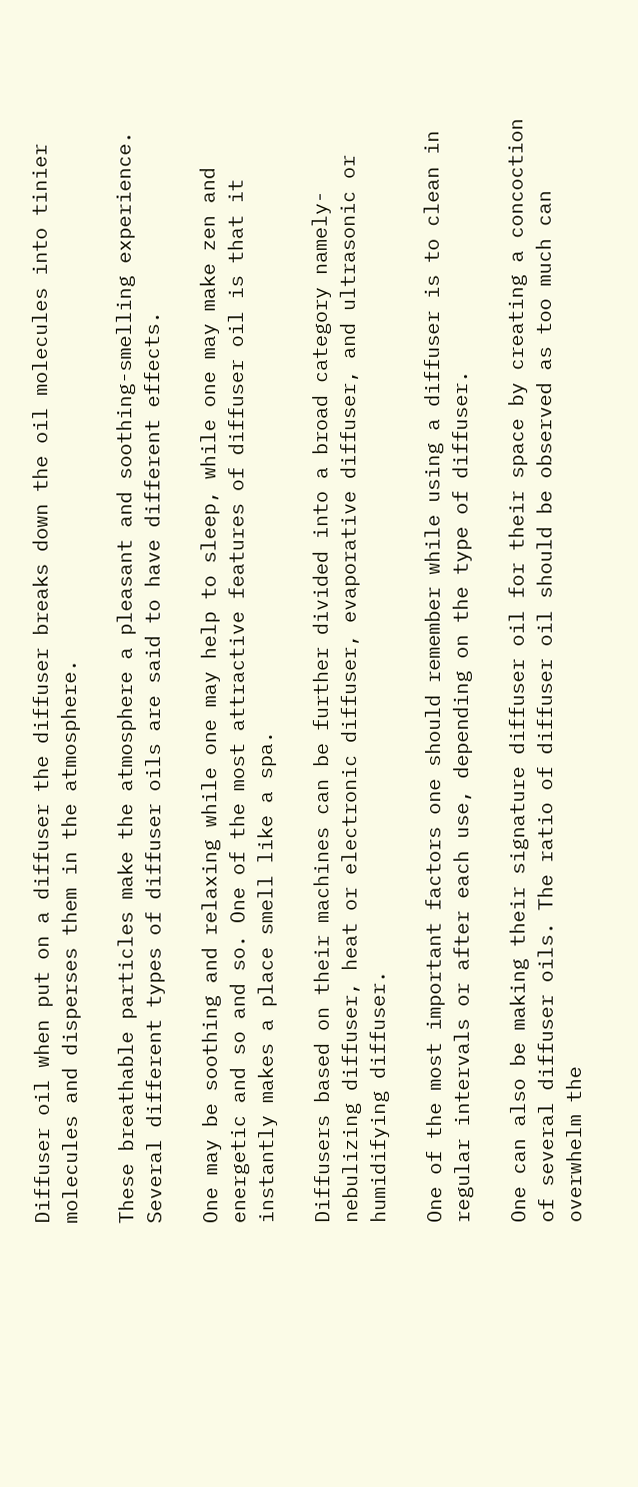Diffuser oil when put on a diffuser the diffuser breaks down the oil molecules into tinier molecules and disperses them in the atmosphere.

These breathable particles make the atmosphere a pleasant and soothing-smelling experience. Several different types of diffuser oils are said to have different effects.

One may be soothing and relaxing while one may help to sleep, while one may make zen and energetic and so and so. One of the most attractive features of diffuser oil is that it instantly makes a place smell like a spa.

Diffusers based on their machines can be further divided into a broad category namely- nebulizing diffuser, heat or electronic diffuser, evaporative diffuser, and ultrasonic or humidifying diffuser.

One of the most important factors one should remember while using a diffuser is to clean in regular intervals or after each use, depending on the type of diffuser.

One can also be making their signature diffuser oil for their space by creating a concoction of several diffuser oils. The ratio of diffuser oil should be observed as too much can overwhelm the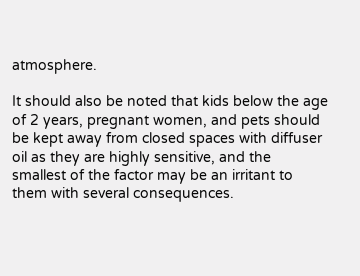atmosphere.

It should also be noted that kids below the age of 2 years, pregnant women, and pets should be kept away from closed spaces with diffuser oil as they are highly sensitive, and the smallest of the factor may be an irritant to them with several consequences.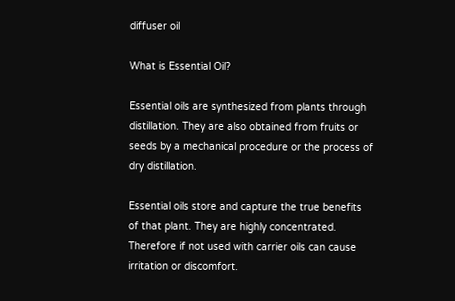diffuser oil

What is Essential Oil?

Essential oils are synthesized from plants through distillation. They are also obtained from fruits or seeds by a mechanical procedure or the process of dry distillation.

Essential oils store and capture the true benefits of that plant. They are highly concentrated. Therefore if not used with carrier oils can cause irritation or discomfort.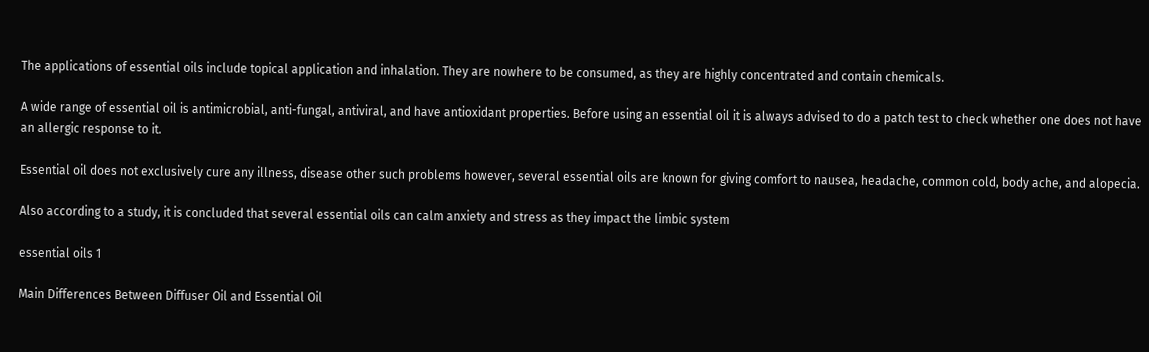The applications of essential oils include topical application and inhalation. They are nowhere to be consumed, as they are highly concentrated and contain chemicals.

A wide range of essential oil is antimicrobial, anti-fungal, antiviral, and have antioxidant properties. Before using an essential oil it is always advised to do a patch test to check whether one does not have an allergic response to it.

Essential oil does not exclusively cure any illness, disease other such problems however, several essential oils are known for giving comfort to nausea, headache, common cold, body ache, and alopecia.

Also according to a study, it is concluded that several essential oils can calm anxiety and stress as they impact the limbic system

essential oils 1

Main Differences Between Diffuser Oil and Essential Oil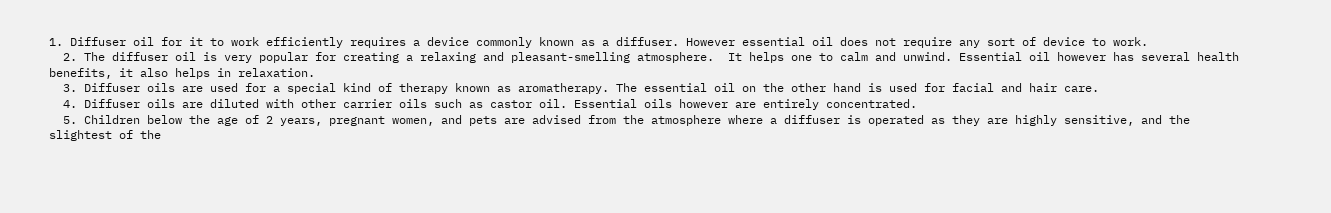1. Diffuser oil for it to work efficiently requires a device commonly known as a diffuser. However essential oil does not require any sort of device to work.
  2. The diffuser oil is very popular for creating a relaxing and pleasant-smelling atmosphere.  It helps one to calm and unwind. Essential oil however has several health benefits, it also helps in relaxation.
  3. Diffuser oils are used for a special kind of therapy known as aromatherapy. The essential oil on the other hand is used for facial and hair care.
  4. Diffuser oils are diluted with other carrier oils such as castor oil. Essential oils however are entirely concentrated.
  5. Children below the age of 2 years, pregnant women, and pets are advised from the atmosphere where a diffuser is operated as they are highly sensitive, and the slightest of the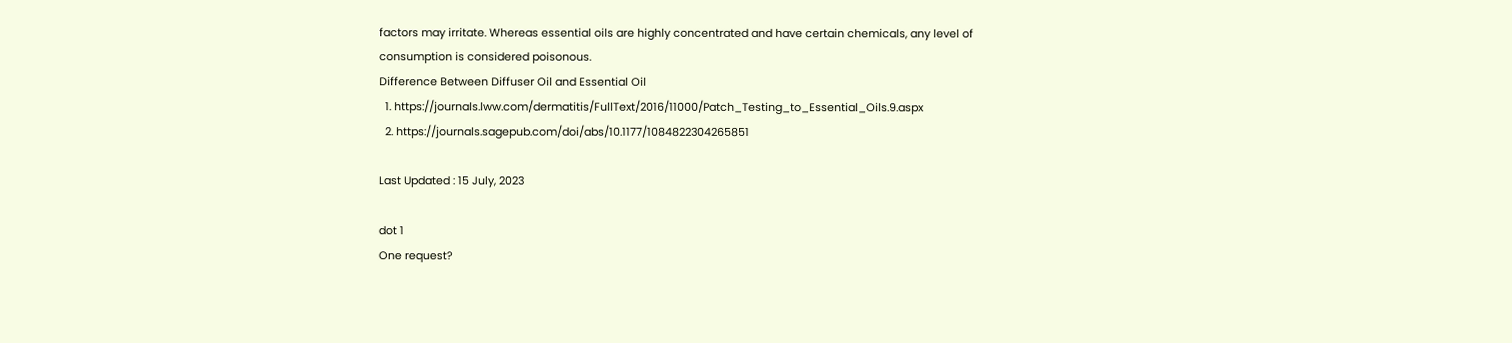factors may irritate. Whereas essential oils are highly concentrated and have certain chemicals, any level of consumption is considered poisonous.
Difference Between Diffuser Oil and Essential Oil
  1. https://journals.lww.com/dermatitis/FullText/2016/11000/Patch_Testing_to_Essential_Oils.9.aspx
  2. https://journals.sagepub.com/doi/abs/10.1177/1084822304265851

Last Updated : 15 July, 2023

dot 1
One request?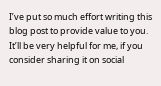I’ve put so much effort writing this blog post to provide value to you. It’ll be very helpful for me, if you consider sharing it on social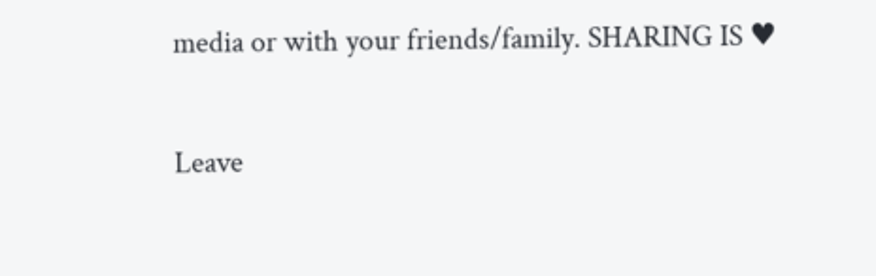media or with your friends/family. SHARING IS ♥

Leave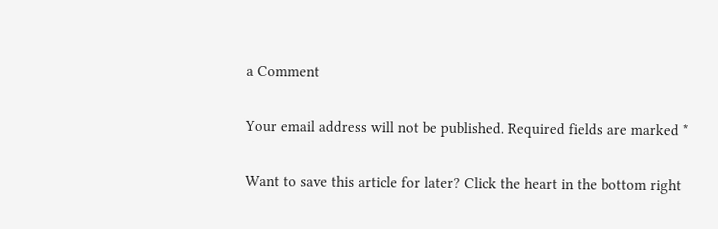a Comment

Your email address will not be published. Required fields are marked *

Want to save this article for later? Click the heart in the bottom right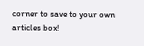corner to save to your own articles box!